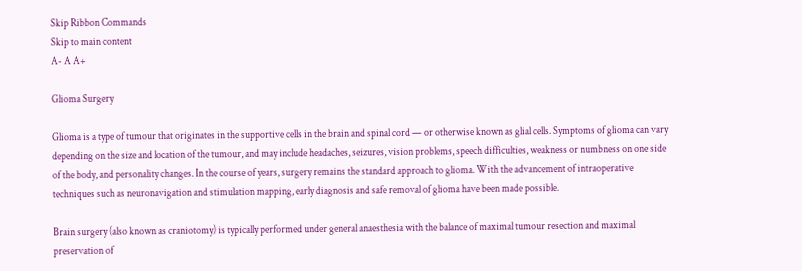Skip Ribbon Commands
Skip to main content
A- A A+

Glioma Surgery

Glioma is a type of tumour that originates in the supportive cells in the brain and spinal cord — or otherwise known as glial cells. Symptoms of glioma can vary depending on the size and location of the tumour, and may include headaches, seizures, vision problems, speech difficulties, weakness or numbness on one side of the body, and personality changes. In the course of years, surgery remains the standard approach to glioma. With the advancement of intraoperative techniques such as neuronavigation and stimulation mapping, early diagnosis and safe removal of glioma have been made possible.

Brain surgery (also known as craniotomy) is typically performed under general anaesthesia with the balance of maximal tumour resection and maximal preservation of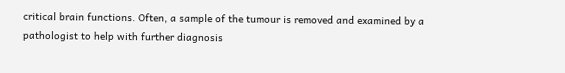critical brain functions. Often, a sample of the tumour is removed and examined by a pathologist to help with further diagnosis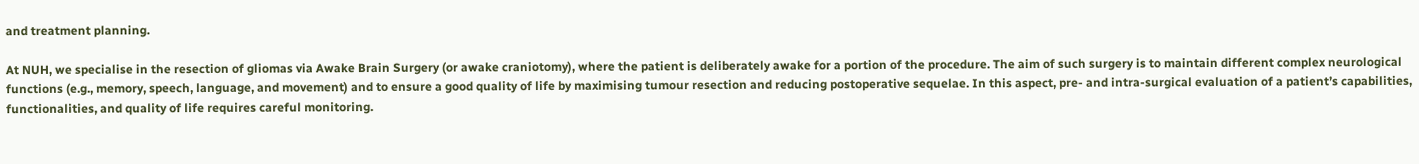and treatment planning.

At NUH, we specialise in the resection of gliomas via Awake Brain Surgery (or awake craniotomy), where the patient is deliberately awake for a portion of the procedure. The aim of such surgery is to maintain different complex neurological functions (e.g., memory, speech, language, and movement) and to ensure a good quality of life by maximising tumour resection and reducing postoperative sequelae. In this aspect, pre- and intra-surgical evaluation of a patient’s capabilities, functionalities, and quality of life requires careful monitoring.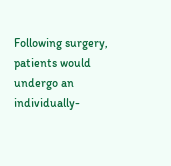Following surgery, patients would undergo an individually-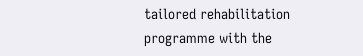tailored rehabilitation programme with the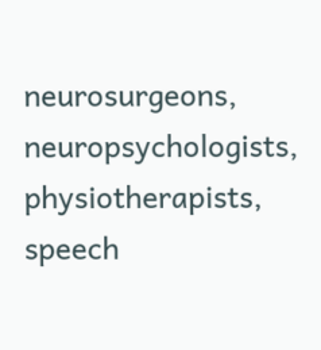neurosurgeons, neuropsychologists, physiotherapists, speech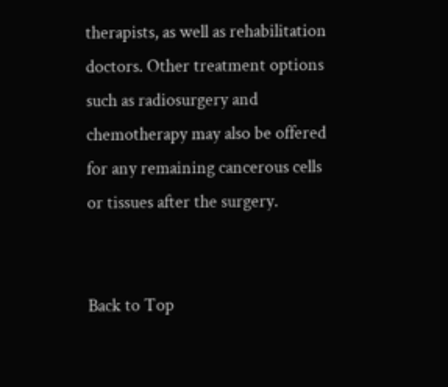therapists, as well as rehabilitation doctors. Other treatment options such as radiosurgery and chemotherapy may also be offered for any remaining cancerous cells or tissues after the surgery.


Back to Top